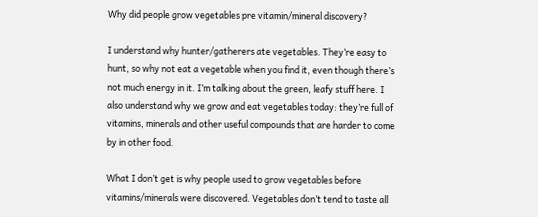Why did people grow vegetables pre vitamin/mineral discovery?

I understand why hunter/gatherers ate vegetables. They’re easy to hunt, so why not eat a vegetable when you find it, even though there’s not much energy in it. I’m talking about the green, leafy stuff here. I also understand why we grow and eat vegetables today: they’re full of vitamins, minerals and other useful compounds that are harder to come by in other food.

What I don’t get is why people used to grow vegetables before vitamins/minerals were discovered. Vegetables don’t tend to taste all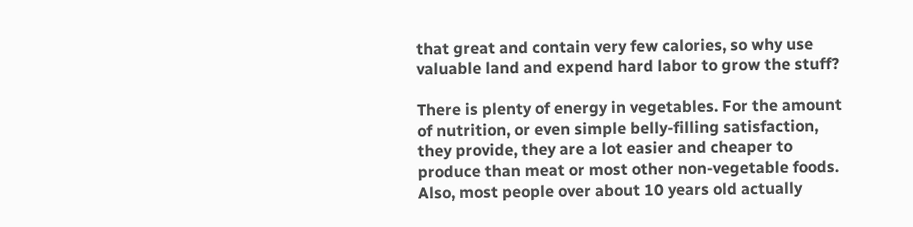that great and contain very few calories, so why use valuable land and expend hard labor to grow the stuff?

There is plenty of energy in vegetables. For the amount of nutrition, or even simple belly-filling satisfaction, they provide, they are a lot easier and cheaper to produce than meat or most other non-vegetable foods. Also, most people over about 10 years old actually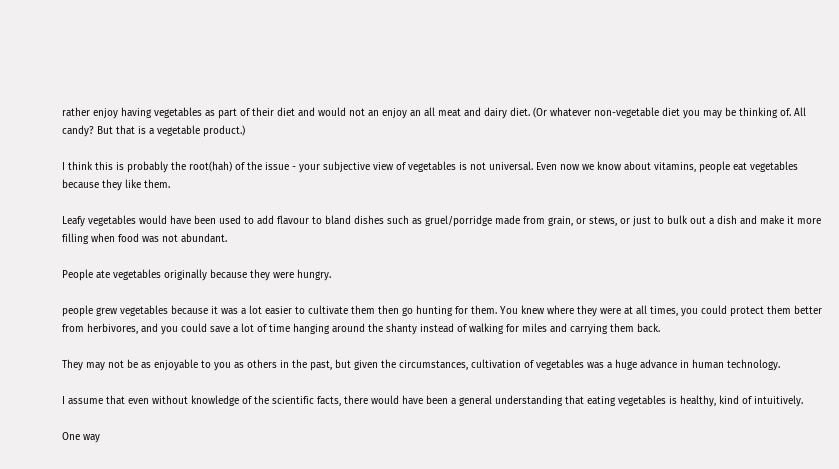rather enjoy having vegetables as part of their diet and would not an enjoy an all meat and dairy diet. (Or whatever non-vegetable diet you may be thinking of. All candy? But that is a vegetable product.)

I think this is probably the root(hah) of the issue - your subjective view of vegetables is not universal. Even now we know about vitamins, people eat vegetables because they like them.

Leafy vegetables would have been used to add flavour to bland dishes such as gruel/porridge made from grain, or stews, or just to bulk out a dish and make it more filling when food was not abundant.

People ate vegetables originally because they were hungry.

people grew vegetables because it was a lot easier to cultivate them then go hunting for them. You knew where they were at all times, you could protect them better from herbivores, and you could save a lot of time hanging around the shanty instead of walking for miles and carrying them back.

They may not be as enjoyable to you as others in the past, but given the circumstances, cultivation of vegetables was a huge advance in human technology.

I assume that even without knowledge of the scientific facts, there would have been a general understanding that eating vegetables is healthy, kind of intuitively.

One way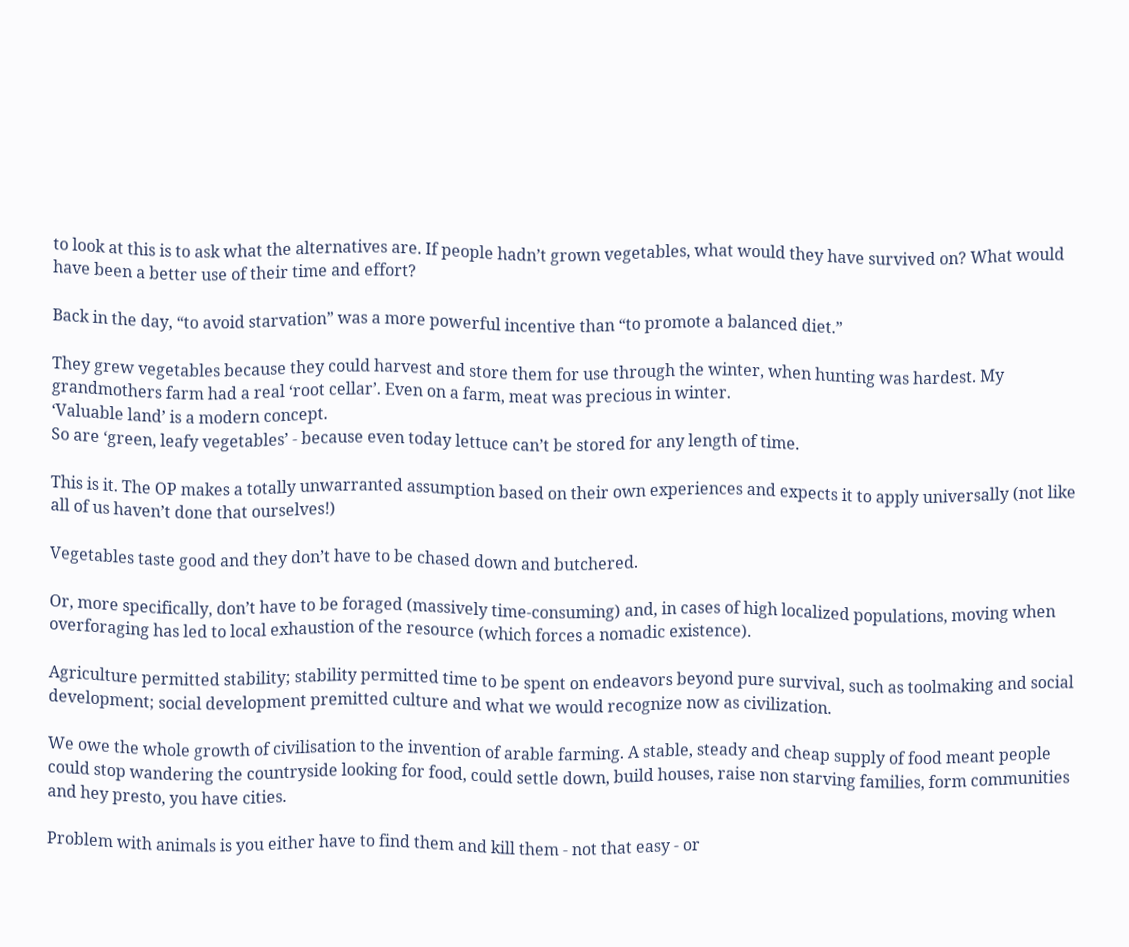to look at this is to ask what the alternatives are. If people hadn’t grown vegetables, what would they have survived on? What would have been a better use of their time and effort?

Back in the day, “to avoid starvation” was a more powerful incentive than “to promote a balanced diet.”

They grew vegetables because they could harvest and store them for use through the winter, when hunting was hardest. My grandmothers farm had a real ‘root cellar’. Even on a farm, meat was precious in winter.
‘Valuable land’ is a modern concept.
So are ‘green, leafy vegetables’ - because even today lettuce can’t be stored for any length of time.

This is it. The OP makes a totally unwarranted assumption based on their own experiences and expects it to apply universally (not like all of us haven’t done that ourselves!)

Vegetables taste good and they don’t have to be chased down and butchered.

Or, more specifically, don’t have to be foraged (massively time-consuming) and, in cases of high localized populations, moving when overforaging has led to local exhaustion of the resource (which forces a nomadic existence).

Agriculture permitted stability; stability permitted time to be spent on endeavors beyond pure survival, such as toolmaking and social development; social development premitted culture and what we would recognize now as civilization.

We owe the whole growth of civilisation to the invention of arable farming. A stable, steady and cheap supply of food meant people could stop wandering the countryside looking for food, could settle down, build houses, raise non starving families, form communities and hey presto, you have cities.

Problem with animals is you either have to find them and kill them - not that easy - or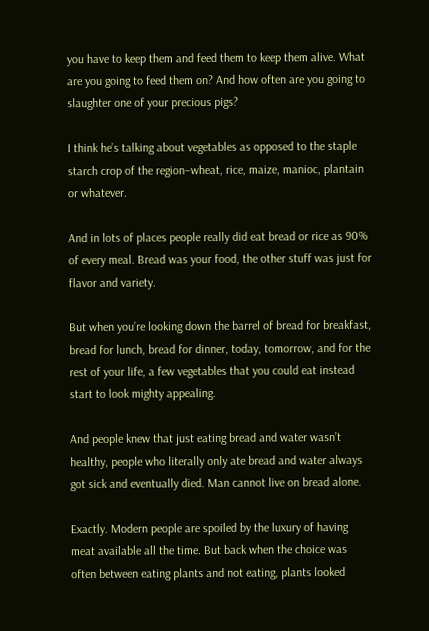you have to keep them and feed them to keep them alive. What are you going to feed them on? And how often are you going to slaughter one of your precious pigs?

I think he’s talking about vegetables as opposed to the staple starch crop of the region–wheat, rice, maize, manioc, plantain or whatever.

And in lots of places people really did eat bread or rice as 90% of every meal. Bread was your food, the other stuff was just for flavor and variety.

But when you’re looking down the barrel of bread for breakfast, bread for lunch, bread for dinner, today, tomorrow, and for the rest of your life, a few vegetables that you could eat instead start to look mighty appealing.

And people knew that just eating bread and water wasn’t healthy, people who literally only ate bread and water always got sick and eventually died. Man cannot live on bread alone.

Exactly. Modern people are spoiled by the luxury of having meat available all the time. But back when the choice was often between eating plants and not eating, plants looked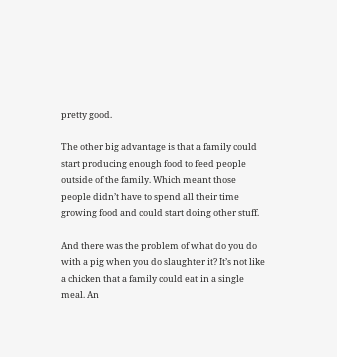pretty good.

The other big advantage is that a family could start producing enough food to feed people outside of the family. Which meant those people didn’t have to spend all their time growing food and could start doing other stuff.

And there was the problem of what do you do with a pig when you do slaughter it? It’s not like a chicken that a family could eat in a single meal. An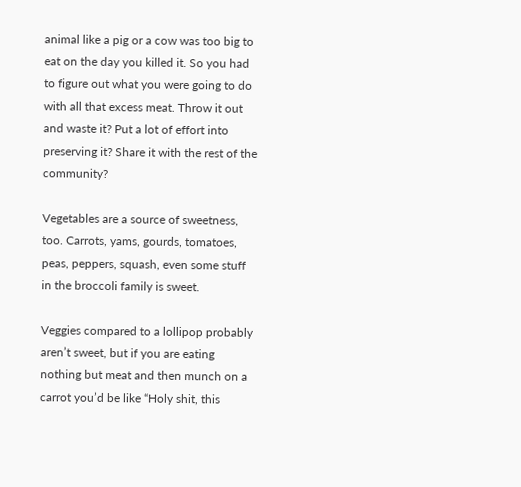animal like a pig or a cow was too big to eat on the day you killed it. So you had to figure out what you were going to do with all that excess meat. Throw it out and waste it? Put a lot of effort into preserving it? Share it with the rest of the community?

Vegetables are a source of sweetness, too. Carrots, yams, gourds, tomatoes, peas, peppers, squash, even some stuff in the broccoli family is sweet.

Veggies compared to a lollipop probably aren’t sweet, but if you are eating nothing but meat and then munch on a carrot you’d be like “Holy shit, this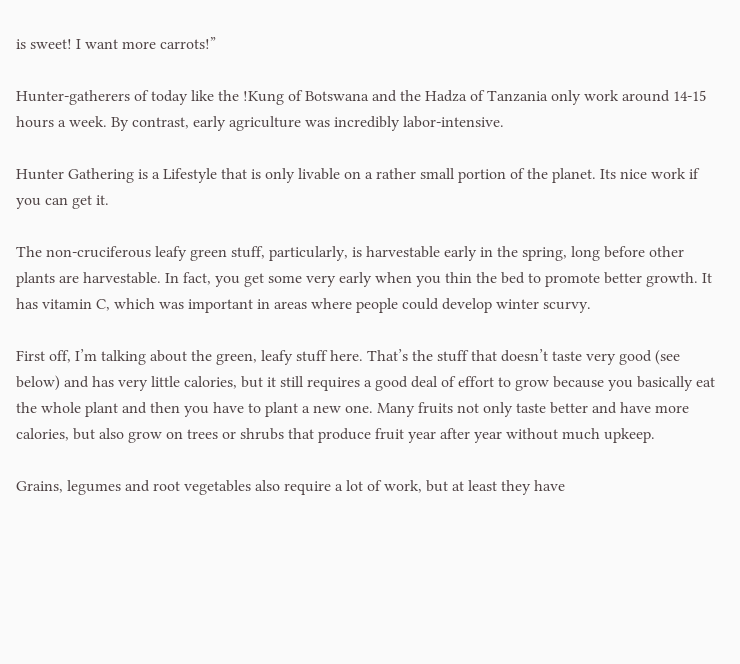is sweet! I want more carrots!”

Hunter-gatherers of today like the !Kung of Botswana and the Hadza of Tanzania only work around 14-15 hours a week. By contrast, early agriculture was incredibly labor-intensive.

Hunter Gathering is a Lifestyle that is only livable on a rather small portion of the planet. Its nice work if you can get it.

The non-cruciferous leafy green stuff, particularly, is harvestable early in the spring, long before other plants are harvestable. In fact, you get some very early when you thin the bed to promote better growth. It has vitamin C, which was important in areas where people could develop winter scurvy.

First off, I’m talking about the green, leafy stuff here. That’s the stuff that doesn’t taste very good (see below) and has very little calories, but it still requires a good deal of effort to grow because you basically eat the whole plant and then you have to plant a new one. Many fruits not only taste better and have more calories, but also grow on trees or shrubs that produce fruit year after year without much upkeep.

Grains, legumes and root vegetables also require a lot of work, but at least they have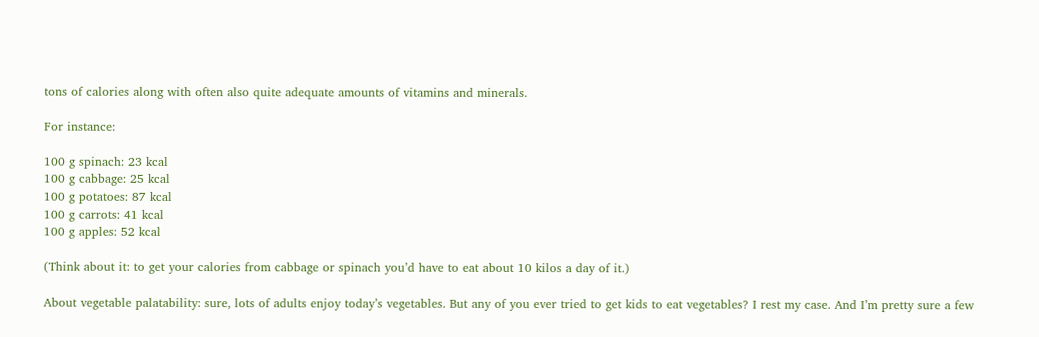tons of calories along with often also quite adequate amounts of vitamins and minerals.

For instance:

100 g spinach: 23 kcal
100 g cabbage: 25 kcal
100 g potatoes: 87 kcal
100 g carrots: 41 kcal
100 g apples: 52 kcal

(Think about it: to get your calories from cabbage or spinach you’d have to eat about 10 kilos a day of it.)

About vegetable palatability: sure, lots of adults enjoy today’s vegetables. But any of you ever tried to get kids to eat vegetables? I rest my case. And I’m pretty sure a few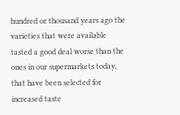hundred or thousand years ago the varieties that were available tasted a good deal worse than the ones in our supermarkets today, that have been selected for increased taste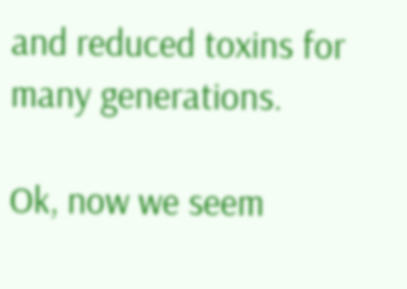and reduced toxins for many generations.

Ok, now we seem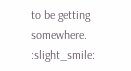to be getting somewhere. :slight_smile: